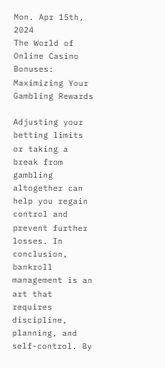Mon. Apr 15th, 2024
The World of Online Casino Bonuses: Maximizing Your Gambling Rewards

Adjusting your betting limits or taking a break from gambling altogether can help you regain control and prevent further losses. In conclusion, bankroll management is an art that requires discipline, planning, and self-control. By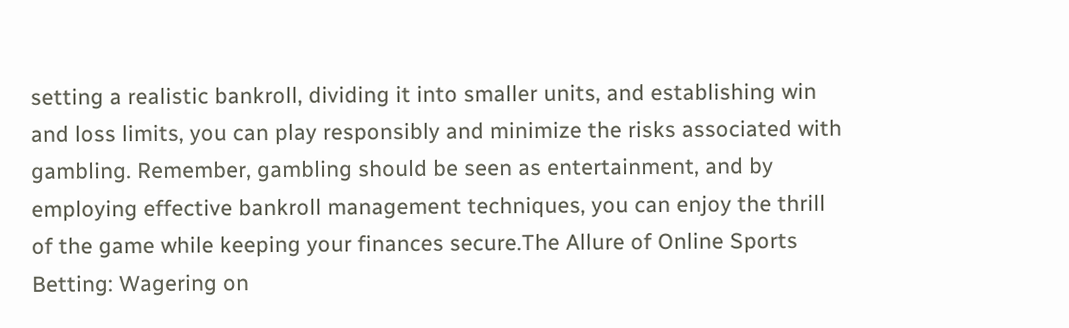setting a realistic bankroll, dividing it into smaller units, and establishing win and loss limits, you can play responsibly and minimize the risks associated with gambling. Remember, gambling should be seen as entertainment, and by employing effective bankroll management techniques, you can enjoy the thrill of the game while keeping your finances secure.The Allure of Online Sports Betting: Wagering on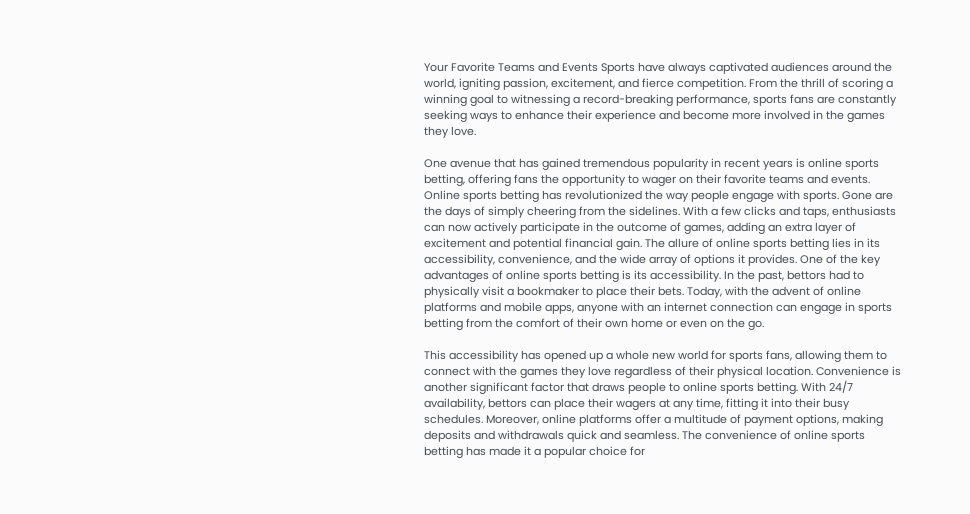Your Favorite Teams and Events Sports have always captivated audiences around the world, igniting passion, excitement, and fierce competition. From the thrill of scoring a winning goal to witnessing a record-breaking performance, sports fans are constantly seeking ways to enhance their experience and become more involved in the games they love.

One avenue that has gained tremendous popularity in recent years is online sports betting, offering fans the opportunity to wager on their favorite teams and events. Online sports betting has revolutionized the way people engage with sports. Gone are the days of simply cheering from the sidelines. With a few clicks and taps, enthusiasts can now actively participate in the outcome of games, adding an extra layer of excitement and potential financial gain. The allure of online sports betting lies in its accessibility, convenience, and the wide array of options it provides. One of the key advantages of online sports betting is its accessibility. In the past, bettors had to physically visit a bookmaker to place their bets. Today, with the advent of online platforms and mobile apps, anyone with an internet connection can engage in sports betting from the comfort of their own home or even on the go.

This accessibility has opened up a whole new world for sports fans, allowing them to connect with the games they love regardless of their physical location. Convenience is another significant factor that draws people to online sports betting. With 24/7 availability, bettors can place their wagers at any time, fitting it into their busy schedules. Moreover, online platforms offer a multitude of payment options, making deposits and withdrawals quick and seamless. The convenience of online sports betting has made it a popular choice for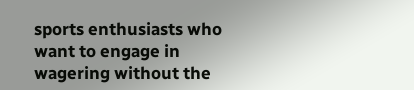sports enthusiasts who want to engage in wagering without the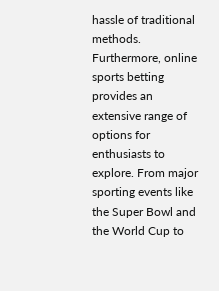hassle of traditional methods. Furthermore, online sports betting provides an extensive range of options for enthusiasts to explore. From major sporting events like the Super Bowl and the World Cup to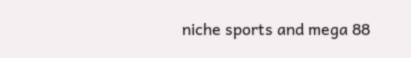niche sports and mega 88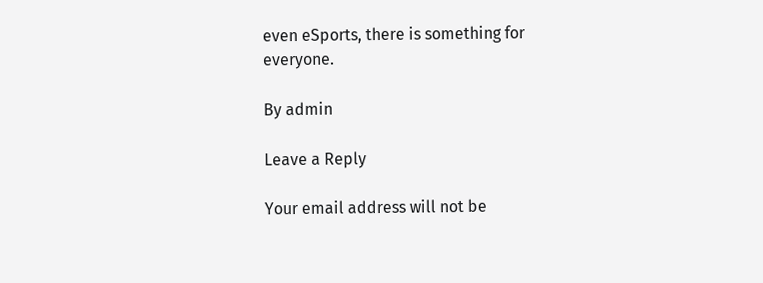even eSports, there is something for everyone.

By admin

Leave a Reply

Your email address will not be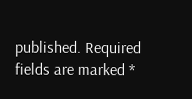published. Required fields are marked *